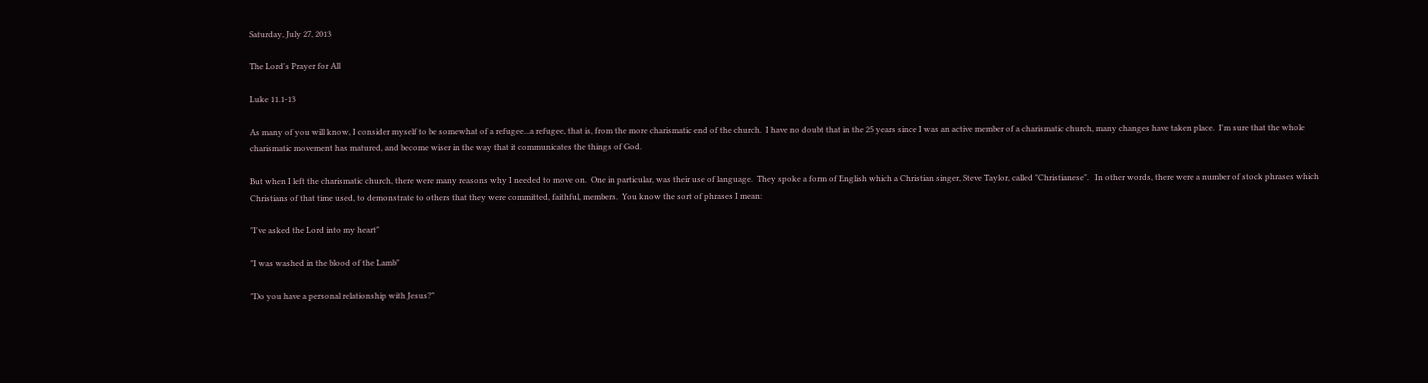Saturday, July 27, 2013

The Lord's Prayer for All

Luke 11.1-13

As many of you will know, I consider myself to be somewhat of a refugee...a refugee, that is, from the more charismatic end of the church.  I have no doubt that in the 25 years since I was an active member of a charismatic church, many changes have taken place.  I'm sure that the whole charismatic movement has matured, and become wiser in the way that it communicates the things of God.

But when I left the charismatic church, there were many reasons why I needed to move on.  One in particular, was their use of language.  They spoke a form of English which a Christian singer, Steve Taylor, called "Christianese".   In other words, there were a number of stock phrases which Christians of that time used, to demonstrate to others that they were committed, faithful, members.  You know the sort of phrases I mean:

"I've asked the Lord into my heart"

"I was washed in the blood of the Lamb"

"Do you have a personal relationship with Jesus?"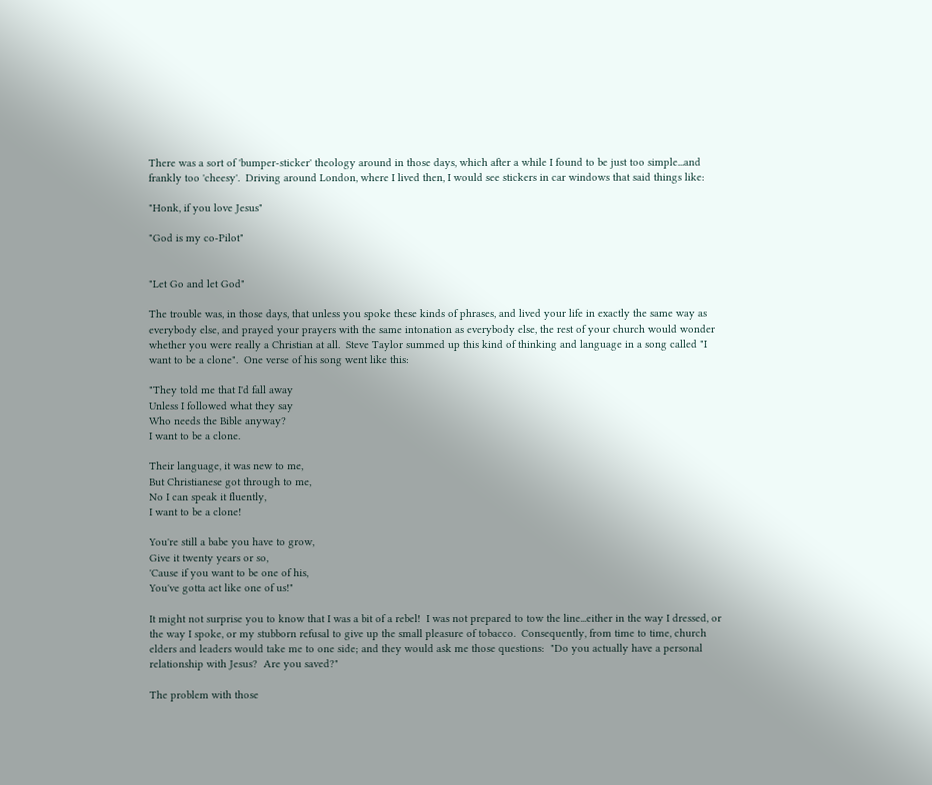There was a sort of 'bumper-sticker' theology around in those days, which after a while I found to be just too simple...and frankly too 'cheesy'.  Driving around London, where I lived then, I would see stickers in car windows that said things like:

"Honk, if you love Jesus"

"God is my co-Pilot"


"Let Go and let God"

The trouble was, in those days, that unless you spoke these kinds of phrases, and lived your life in exactly the same way as everybody else, and prayed your prayers with the same intonation as everybody else, the rest of your church would wonder whether you were really a Christian at all.  Steve Taylor summed up this kind of thinking and language in a song called "I want to be a clone".  One verse of his song went like this:

"They told me that I'd fall away
Unless I followed what they say
Who needs the Bible anyway?
I want to be a clone.

Their language, it was new to me,
But Christianese got through to me,
No I can speak it fluently,
I want to be a clone!

You're still a babe you have to grow,
Give it twenty years or so,
'Cause if you want to be one of his,
You've gotta act like one of us!"

It might not surprise you to know that I was a bit of a rebel!  I was not prepared to tow the line...either in the way I dressed, or the way I spoke, or my stubborn refusal to give up the small pleasure of tobacco.  Consequently, from time to time, church elders and leaders would take me to one side; and they would ask me those questions:  "Do you actually have a personal relationship with Jesus?  Are you saved?"

The problem with those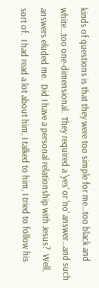kinds of questions is that they were too simple for me...too black and white...too one-dimensional.  They required a 'yes' or 'no' answer...and such answers eluded me.  Did I have a personal relationship with Jesus?  Well, sort of.  I had read a lot about him, I talked to him, I tried to follow his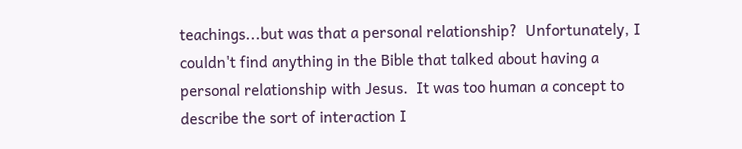teachings...but was that a personal relationship?  Unfortunately, I couldn't find anything in the Bible that talked about having a personal relationship with Jesus.  It was too human a concept to describe the sort of interaction I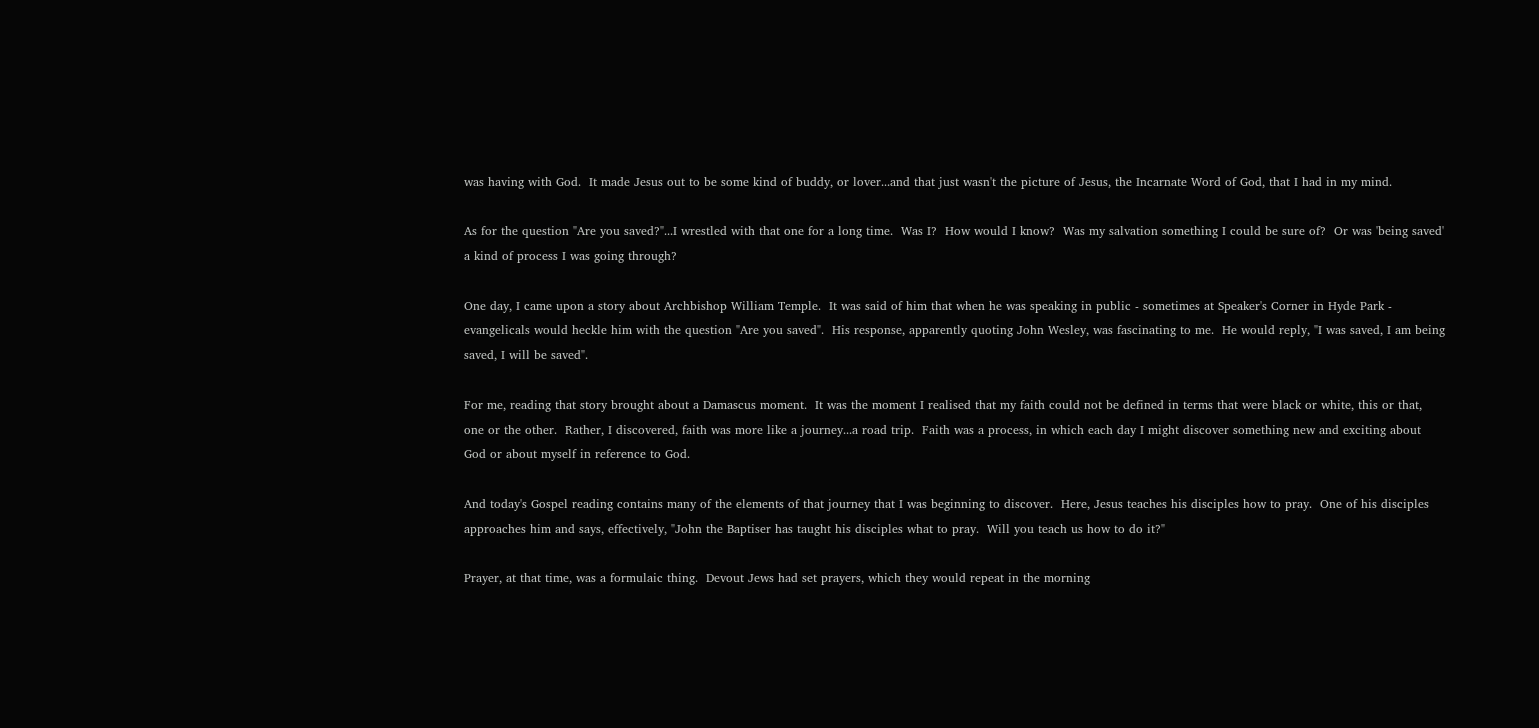was having with God.  It made Jesus out to be some kind of buddy, or lover...and that just wasn't the picture of Jesus, the Incarnate Word of God, that I had in my mind.

As for the question "Are you saved?"...I wrestled with that one for a long time.  Was I?  How would I know?  Was my salvation something I could be sure of?  Or was 'being saved' a kind of process I was going through?

One day, I came upon a story about Archbishop William Temple.  It was said of him that when he was speaking in public - sometimes at Speaker's Corner in Hyde Park - evangelicals would heckle him with the question "Are you saved".  His response, apparently quoting John Wesley, was fascinating to me.  He would reply, "I was saved, I am being saved, I will be saved".

For me, reading that story brought about a Damascus moment.  It was the moment I realised that my faith could not be defined in terms that were black or white, this or that, one or the other.  Rather, I discovered, faith was more like a journey...a road trip.  Faith was a process, in which each day I might discover something new and exciting about God or about myself in reference to God.

And today's Gospel reading contains many of the elements of that journey that I was beginning to discover.  Here, Jesus teaches his disciples how to pray.  One of his disciples approaches him and says, effectively, "John the Baptiser has taught his disciples what to pray.  Will you teach us how to do it?"

Prayer, at that time, was a formulaic thing.  Devout Jews had set prayers, which they would repeat in the morning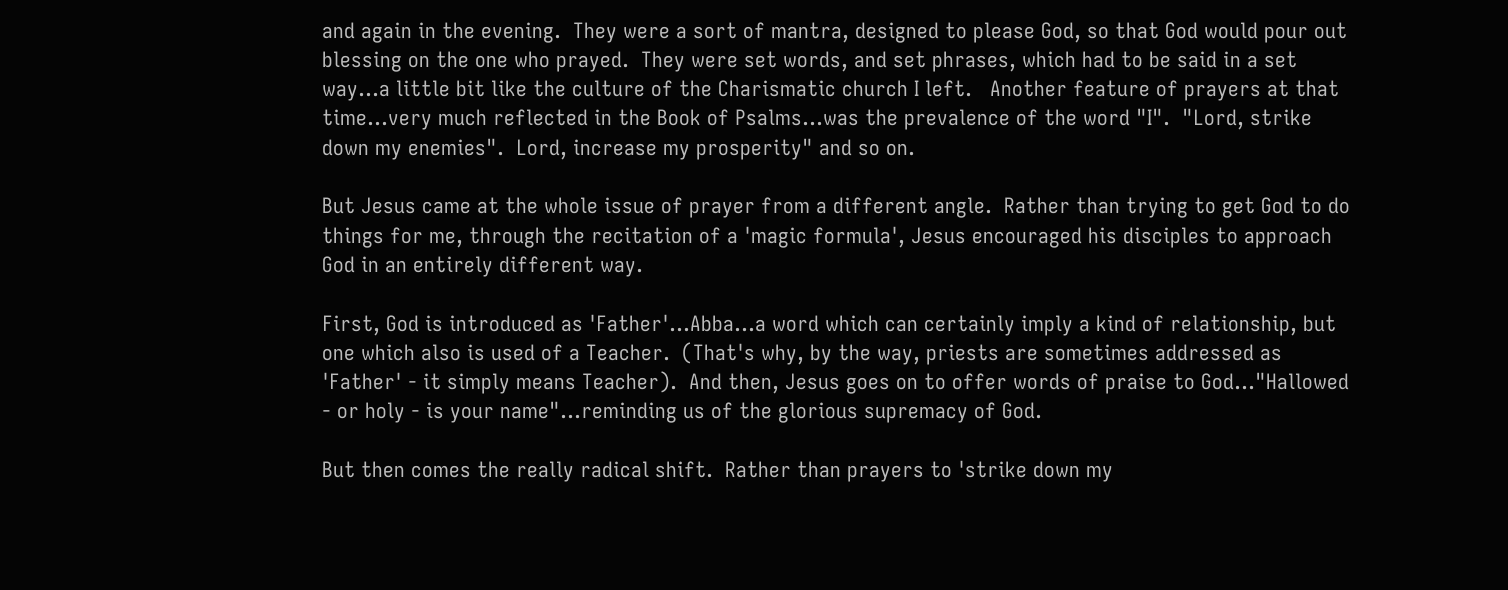and again in the evening.  They were a sort of mantra, designed to please God, so that God would pour out blessing on the one who prayed.  They were set words, and set phrases, which had to be said in a set way...a little bit like the culture of the Charismatic church I left.   Another feature of prayers at that time...very much reflected in the Book of Psalms...was the prevalence of the word "I".  "Lord, strike down my enemies".  Lord, increase my prosperity" and so on.

But Jesus came at the whole issue of prayer from a different angle.  Rather than trying to get God to do things for me, through the recitation of a 'magic formula', Jesus encouraged his disciples to approach God in an entirely different way.

First, God is introduced as 'Father'...Abba...a word which can certainly imply a kind of relationship, but one which also is used of a Teacher.  (That's why, by the way, priests are sometimes addressed as 'Father' - it simply means Teacher).  And then, Jesus goes on to offer words of praise to God..."Hallowed - or holy - is your name"…reminding us of the glorious supremacy of God.

But then comes the really radical shift.  Rather than prayers to 'strike down my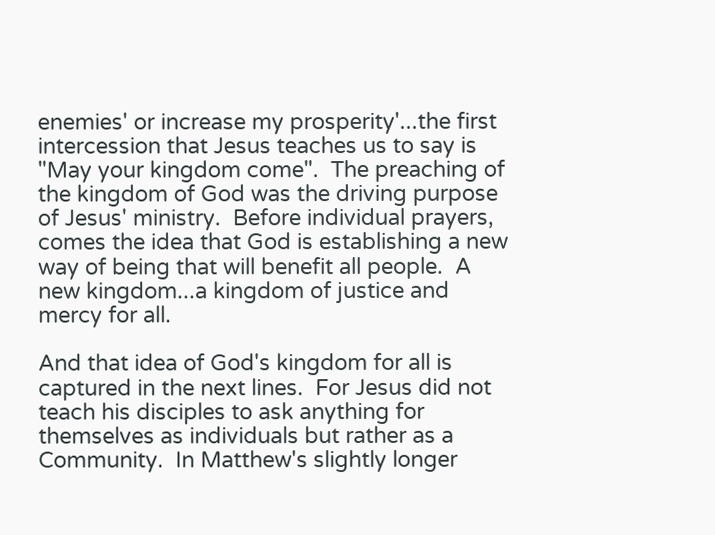enemies' or increase my prosperity'...the first intercession that Jesus teaches us to say is "May your kingdom come".  The preaching of the kingdom of God was the driving purpose of Jesus' ministry.  Before individual prayers, comes the idea that God is establishing a new way of being that will benefit all people.  A new kingdom...a kingdom of justice and mercy for all.

And that idea of God's kingdom for all is captured in the next lines.  For Jesus did not teach his disciples to ask anything for themselves as individuals but rather as a Community.  In Matthew's slightly longer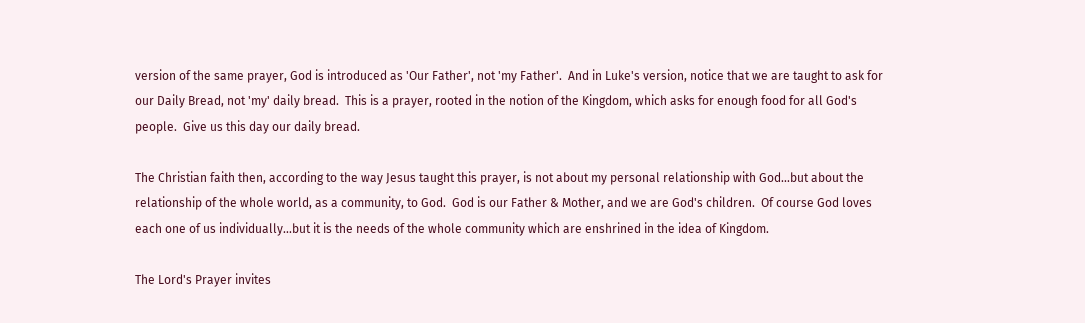version of the same prayer, God is introduced as 'Our Father', not 'my Father'.  And in Luke's version, notice that we are taught to ask for our Daily Bread, not 'my' daily bread.  This is a prayer, rooted in the notion of the Kingdom, which asks for enough food for all God's people.  Give us this day our daily bread.

The Christian faith then, according to the way Jesus taught this prayer, is not about my personal relationship with God...but about the relationship of the whole world, as a community, to God.  God is our Father & Mother, and we are God's children.  Of course God loves each one of us individually...but it is the needs of the whole community which are enshrined in the idea of Kingdom.

The Lord's Prayer invites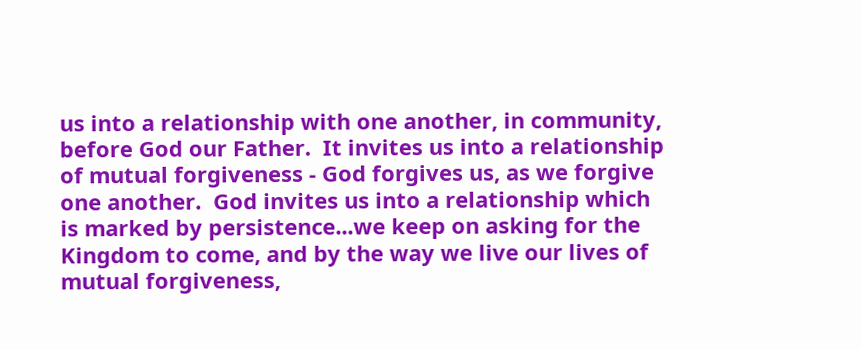us into a relationship with one another, in community, before God our Father.  It invites us into a relationship of mutual forgiveness - God forgives us, as we forgive one another.  God invites us into a relationship which is marked by persistence...we keep on asking for the Kingdom to come, and by the way we live our lives of mutual forgiveness,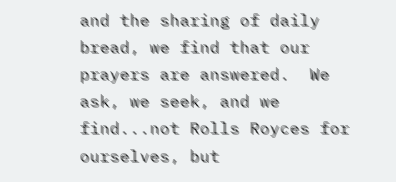and the sharing of daily bread, we find that our prayers are answered.  We ask, we seek, and we find...not Rolls Royces for ourselves, but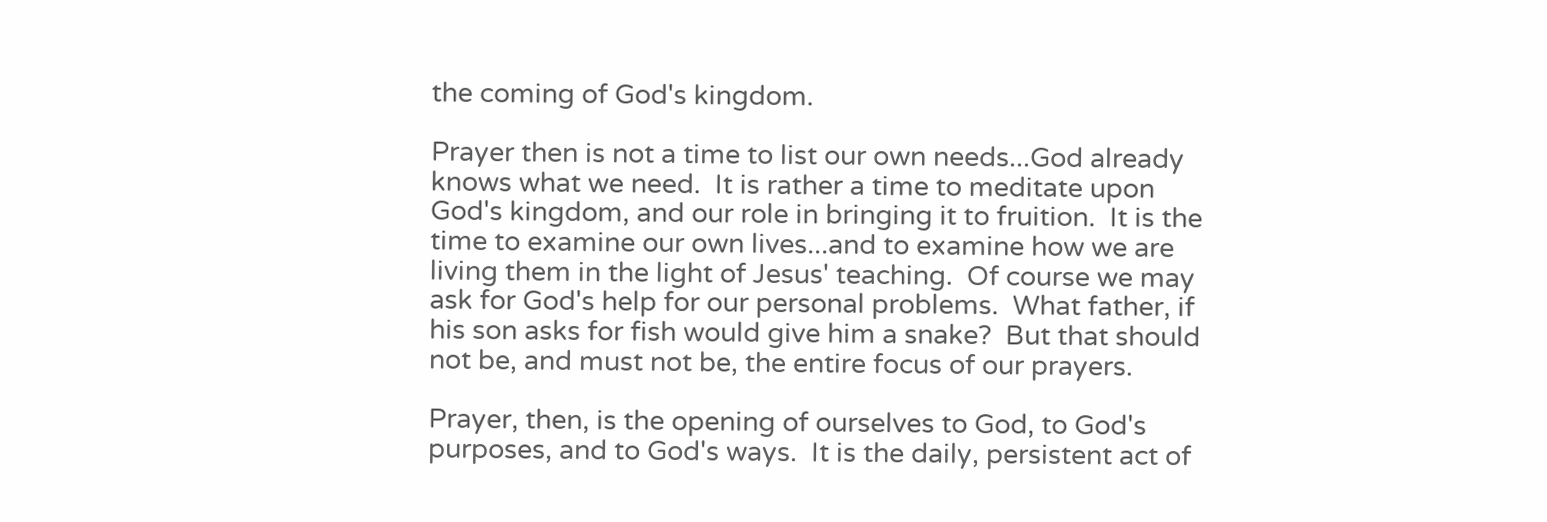the coming of God's kingdom.

Prayer then is not a time to list our own needs...God already knows what we need.  It is rather a time to meditate upon God's kingdom, and our role in bringing it to fruition.  It is the time to examine our own lives...and to examine how we are living them in the light of Jesus' teaching.  Of course we may ask for God's help for our personal problems.  What father, if his son asks for fish would give him a snake?  But that should not be, and must not be, the entire focus of our prayers.

Prayer, then, is the opening of ourselves to God, to God's purposes, and to God's ways.  It is the daily, persistent act of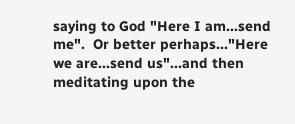saying to God "Here I am...send me".  Or better perhaps..."Here we are...send us"...and then meditating upon the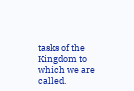tasks of the Kingdom to which we are called.